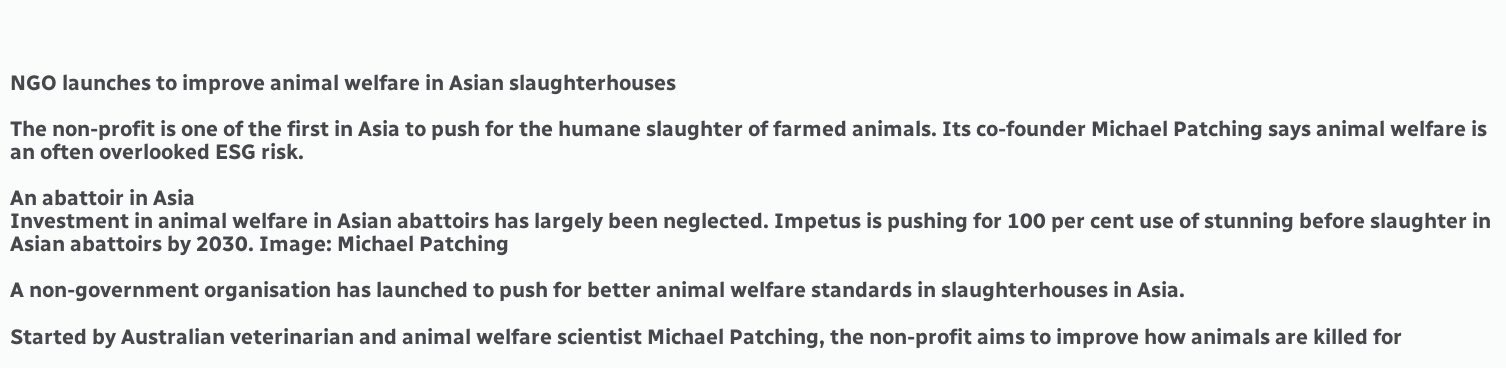NGO launches to improve animal welfare in Asian slaughterhouses

The non-profit is one of the first in Asia to push for the humane slaughter of farmed animals. Its co-founder Michael Patching says animal welfare is an often overlooked ESG risk.

An abattoir in Asia
Investment in animal welfare in Asian abattoirs has largely been neglected. Impetus is pushing for 100 per cent use of stunning before slaughter in Asian abattoirs by 2030. Image: Michael Patching

A non-government organisation has launched to push for better animal welfare standards in slaughterhouses in Asia.

Started by Australian veterinarian and animal welfare scientist Michael Patching, the non-profit aims to improve how animals are killed for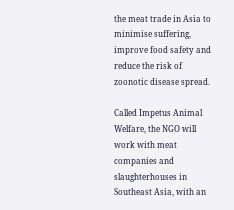the meat trade in Asia to minimise suffering, improve food safety and reduce the risk of zoonotic disease spread.

Called Impetus Animal Welfare, the NGO will work with meat companies and slaughterhouses in Southeast Asia, with an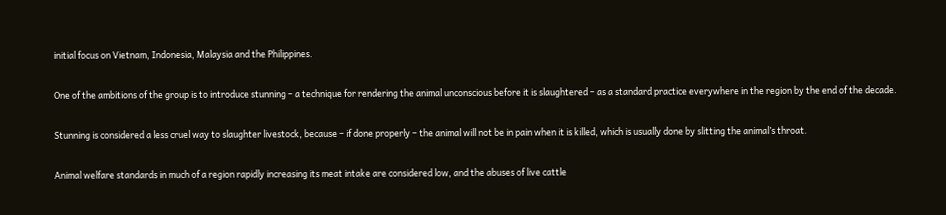initial focus on Vietnam, Indonesia, Malaysia and the Philippines.

One of the ambitions of the group is to introduce stunning – a technique for rendering the animal unconscious before it is slaughtered – as a standard practice everywhere in the region by the end of the decade.

Stunning is considered a less cruel way to slaughter livestock, because – if done properly – the animal will not be in pain when it is killed, which is usually done by slitting the animal’s throat.

Animal welfare standards in much of a region rapidly increasing its meat intake are considered low, and the abuses of live cattle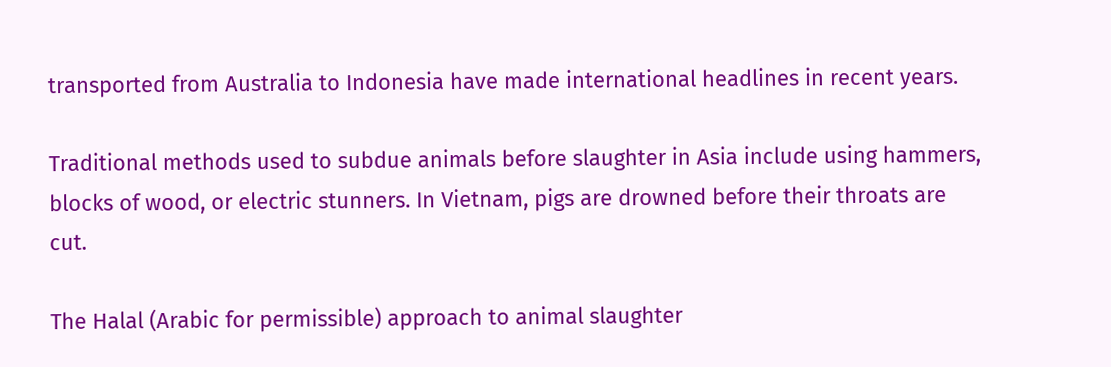transported from Australia to Indonesia have made international headlines in recent years.

Traditional methods used to subdue animals before slaughter in Asia include using hammers, blocks of wood, or electric stunners. In Vietnam, pigs are drowned before their throats are cut.

The Halal (Arabic for permissible) approach to animal slaughter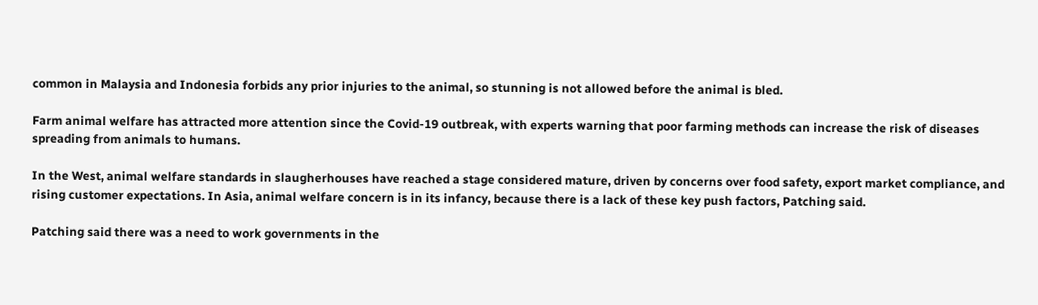common in Malaysia and Indonesia forbids any prior injuries to the animal, so stunning is not allowed before the animal is bled.

Farm animal welfare has attracted more attention since the Covid-19 outbreak, with experts warning that poor farming methods can increase the risk of diseases spreading from animals to humans.

In the West, animal welfare standards in slaugherhouses have reached a stage considered mature, driven by concerns over food safety, export market compliance, and rising customer expectations. In Asia, animal welfare concern is in its infancy, because there is a lack of these key push factors, Patching said.

Patching said there was a need to work governments in the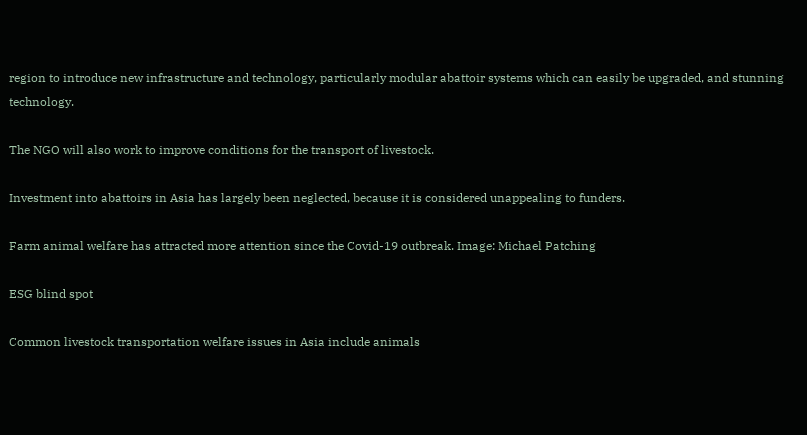region to introduce new infrastructure and technology, particularly modular abattoir systems which can easily be upgraded, and stunning technology.

The NGO will also work to improve conditions for the transport of livestock.

Investment into abattoirs in Asia has largely been neglected, because it is considered unappealing to funders.

Farm animal welfare has attracted more attention since the Covid-19 outbreak. Image: Michael Patching

ESG blind spot

Common livestock transportation welfare issues in Asia include animals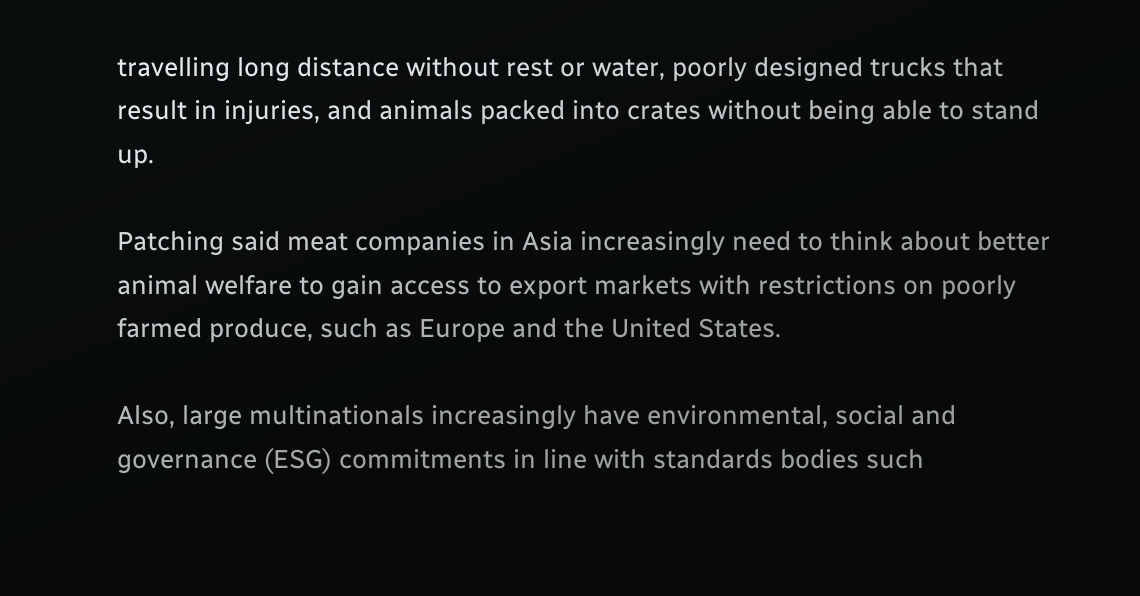travelling long distance without rest or water, poorly designed trucks that result in injuries, and animals packed into crates without being able to stand up.

Patching said meat companies in Asia increasingly need to think about better animal welfare to gain access to export markets with restrictions on poorly farmed produce, such as Europe and the United States.

Also, large multinationals increasingly have environmental, social and governance (ESG) commitments in line with standards bodies such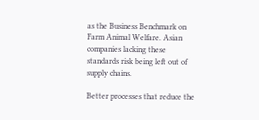as the Business Benchmark on Farm Animal Welfare. Asian companies lacking these standards risk being left out of supply chains.

Better processes that reduce the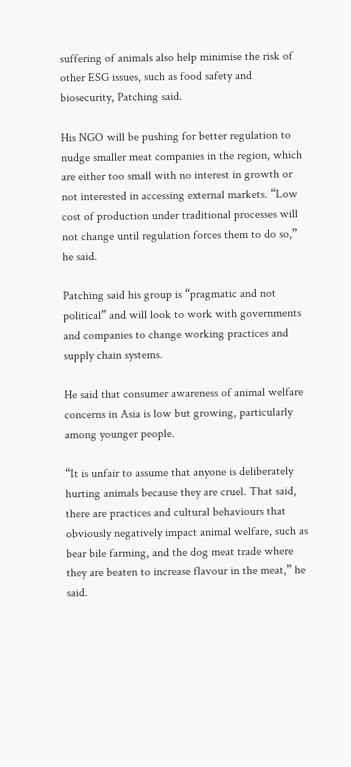suffering of animals also help minimise the risk of other ESG issues, such as food safety and biosecurity, Patching said.

His NGO will be pushing for better regulation to nudge smaller meat companies in the region, which are either too small with no interest in growth or not interested in accessing external markets. “Low cost of production under traditional processes will not change until regulation forces them to do so,” he said.

Patching said his group is “pragmatic and not political” and will look to work with governments and companies to change working practices and supply chain systems.

He said that consumer awareness of animal welfare concerns in Asia is low but growing, particularly among younger people.

“It is unfair to assume that anyone is deliberately hurting animals because they are cruel. That said, there are practices and cultural behaviours that obviously negatively impact animal welfare, such as bear bile farming, and the dog meat trade where they are beaten to increase flavour in the meat,” he said.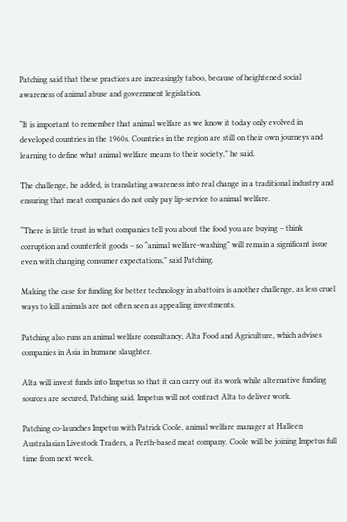Patching said that these practices are increasingly taboo, because of heightened social awareness of animal abuse and government legislation.

“It is important to remember that animal welfare as we know it today only evolved in developed countries in the 1960s. Countries in the region are still on their own journeys and learning to define what animal welfare means to their society,” he said.

The challenge, he added, is translating awareness into real change in a traditional industry and ensuring that meat companies do not only pay lip-service to animal welfare.

“There is little trust in what companies tell you about the food you are buying – think corruption and counterfeit goods – so “animal welfare-washing” will remain a significant issue even with changing consumer expectations,” said Patching.

Making the case for funding for better technology in abattoirs is another challenge, as less cruel ways to kill animals are not often seen as appealing investments.

Patching also runs an animal welfare consultancy, Alta Food and Agriculture, which advises companies in Asia in humane slaughter.

Alta will invest funds into Impetus so that it can carry out its work while alternative funding sources are secured, Patching said. Impetus will not contract Alta to deliver work.

Patching co-launches Impetus with Patrick Coole, animal welfare manager at Halleen Australasian Livestock Traders, a Perth-based meat company. Coole will be joining Impetus full time from next week.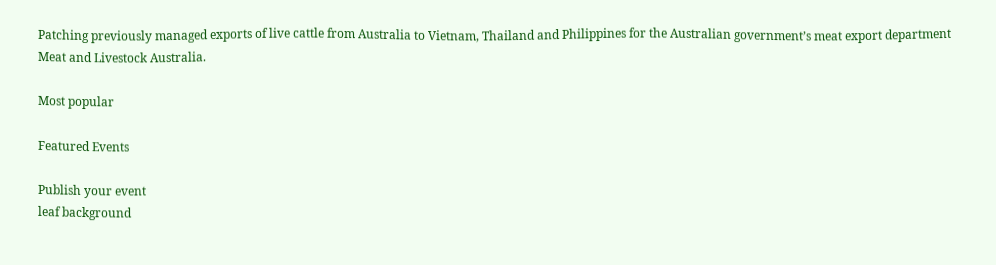Patching previously managed exports of live cattle from Australia to Vietnam, Thailand and Philippines for the Australian government’s meat export department Meat and Livestock Australia.

Most popular

Featured Events

Publish your event
leaf background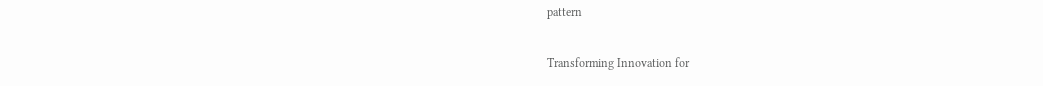pattern

Transforming Innovation for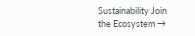Sustainability Join the Ecosystem →